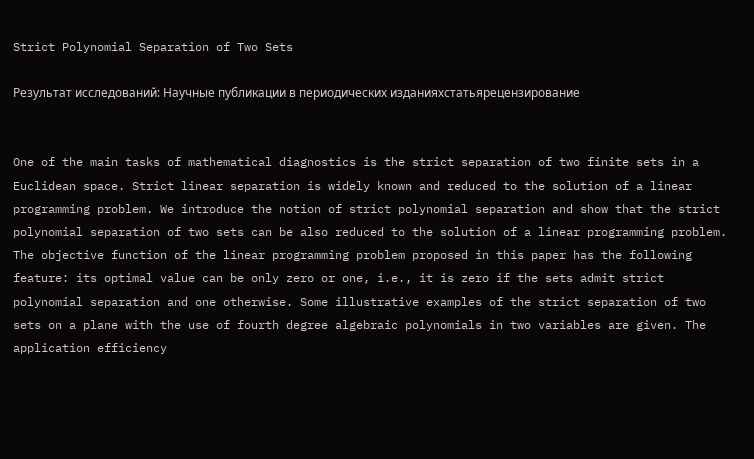Strict Polynomial Separation of Two Sets

Результат исследований: Научные публикации в периодических изданияхстатьярецензирование


One of the main tasks of mathematical diagnostics is the strict separation of two finite sets in a Euclidean space. Strict linear separation is widely known and reduced to the solution of a linear programming problem. We introduce the notion of strict polynomial separation and show that the strict polynomial separation of two sets can be also reduced to the solution of a linear programming problem. The objective function of the linear programming problem proposed in this paper has the following feature: its optimal value can be only zero or one, i.e., it is zero if the sets admit strict polynomial separation and one otherwise. Some illustrative examples of the strict separation of two sets on a plane with the use of fourth degree algebraic polynomials in two variables are given. The application efficiency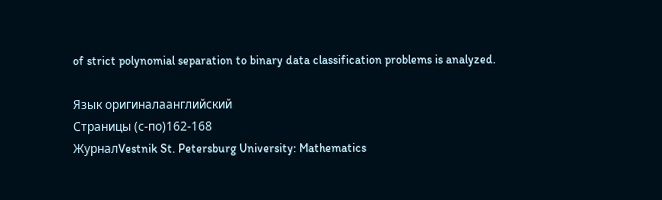of strict polynomial separation to binary data classification problems is analyzed.

Язык оригиналаанглийский
Страницы (с-по)162-168
ЖурналVestnik St. Petersburg University: Mathematics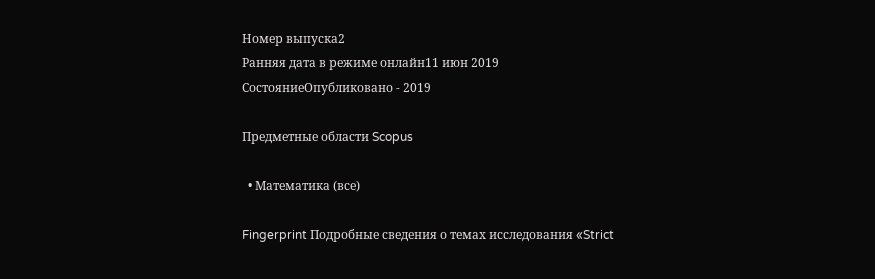Номер выпуска2
Ранняя дата в режиме онлайн11 июн 2019
СостояниеОпубликовано - 2019

Предметные области Scopus

  • Математика (все)

Fingerprint Подробные сведения о темах исследования «Strict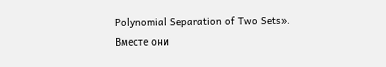Polynomial Separation of Two Sets». Вместе они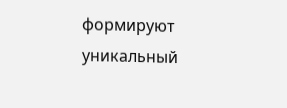формируют уникальный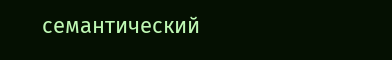семантический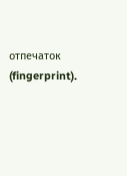отпечаток (fingerprint).